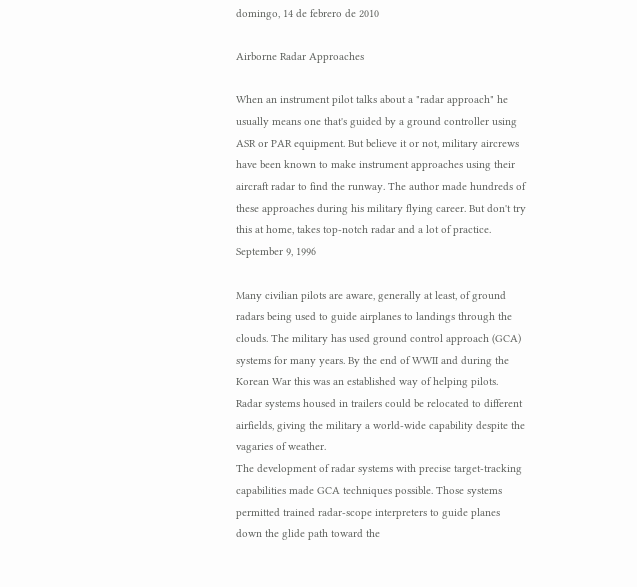domingo, 14 de febrero de 2010

Airborne Radar Approaches

When an instrument pilot talks about a "radar approach" he usually means one that's guided by a ground controller using ASR or PAR equipment. But believe it or not, military aircrews have been known to make instrument approaches using their aircraft radar to find the runway. The author made hundreds of these approaches during his military flying career. But don't try this at home, takes top-notch radar and a lot of practice.
September 9, 1996

Many civilian pilots are aware, generally at least, of ground radars being used to guide airplanes to landings through the clouds. The military has used ground control approach (GCA) systems for many years. By the end of WWII and during the Korean War this was an established way of helping pilots. Radar systems housed in trailers could be relocated to different airfields, giving the military a world-wide capability despite the vagaries of weather.
The development of radar systems with precise target-tracking capabilities made GCA techniques possible. Those systems permitted trained radar-scope interpreters to guide planes down the glide path toward the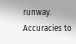runway. Accuracies to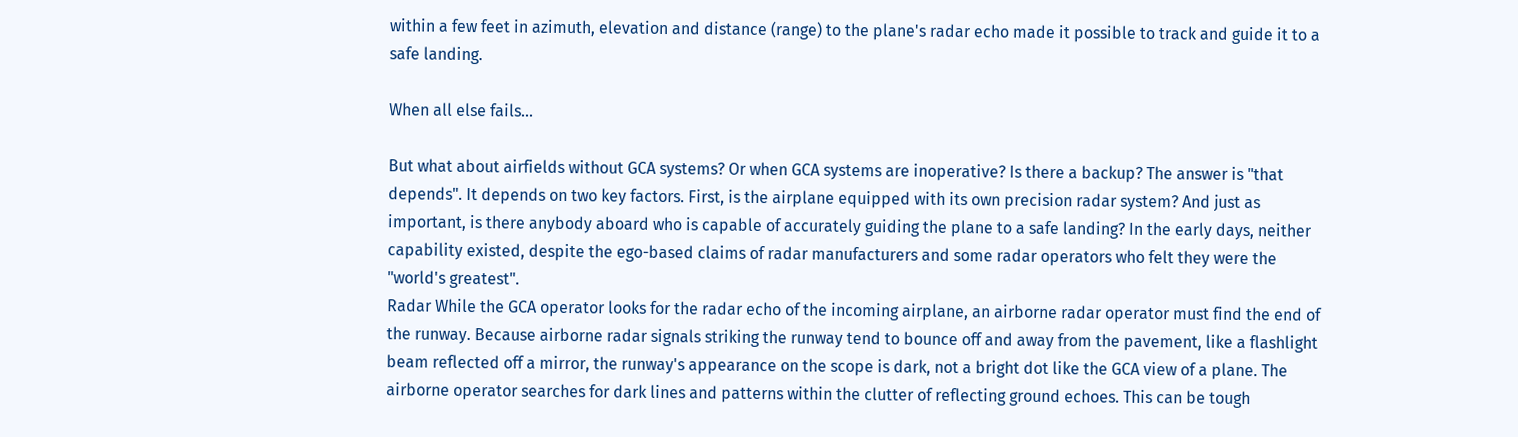within a few feet in azimuth, elevation and distance (range) to the plane's radar echo made it possible to track and guide it to a safe landing.

When all else fails...

But what about airfields without GCA systems? Or when GCA systems are inoperative? Is there a backup? The answer is "that depends". It depends on two key factors. First, is the airplane equipped with its own precision radar system? And just as important, is there anybody aboard who is capable of accurately guiding the plane to a safe landing? In the early days, neither capability existed, despite the ego-based claims of radar manufacturers and some radar operators who felt they were the "world's greatest".
Radar While the GCA operator looks for the radar echo of the incoming airplane, an airborne radar operator must find the end of the runway. Because airborne radar signals striking the runway tend to bounce off and away from the pavement, like a flashlight beam reflected off a mirror, the runway's appearance on the scope is dark, not a bright dot like the GCA view of a plane. The airborne operator searches for dark lines and patterns within the clutter of reflecting ground echoes. This can be tough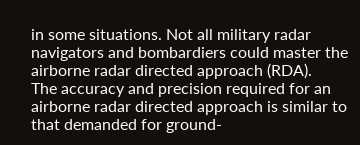in some situations. Not all military radar navigators and bombardiers could master the airborne radar directed approach (RDA).
The accuracy and precision required for an airborne radar directed approach is similar to that demanded for ground-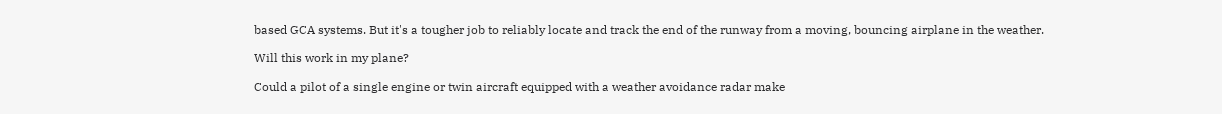based GCA systems. But it's a tougher job to reliably locate and track the end of the runway from a moving, bouncing airplane in the weather.

Will this work in my plane?

Could a pilot of a single engine or twin aircraft equipped with a weather avoidance radar make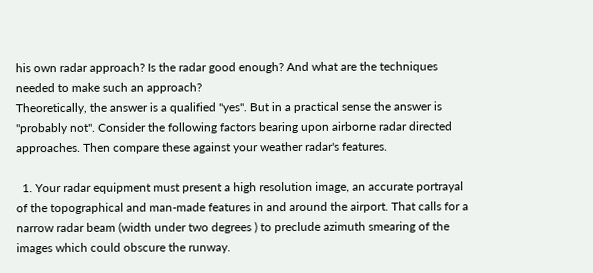his own radar approach? Is the radar good enough? And what are the techniques needed to make such an approach?
Theoretically, the answer is a qualified "yes". But in a practical sense the answer is "probably not". Consider the following factors bearing upon airborne radar directed approaches. Then compare these against your weather radar's features.

  1. Your radar equipment must present a high resolution image, an accurate portrayal of the topographical and man-made features in and around the airport. That calls for a narrow radar beam (width under two degrees ) to preclude azimuth smearing of the images which could obscure the runway.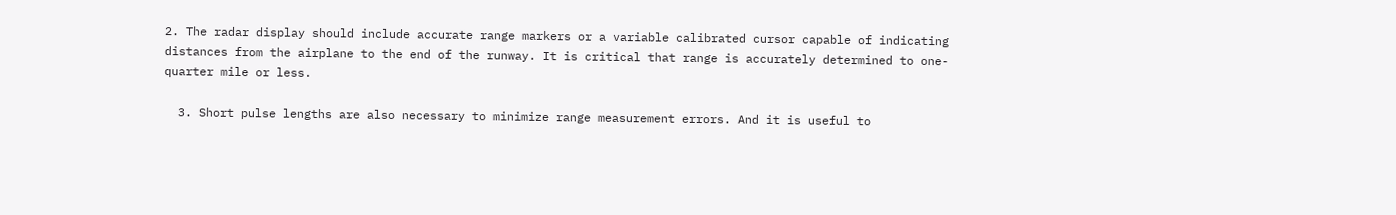2. The radar display should include accurate range markers or a variable calibrated cursor capable of indicating distances from the airplane to the end of the runway. It is critical that range is accurately determined to one-quarter mile or less.

  3. Short pulse lengths are also necessary to minimize range measurement errors. And it is useful to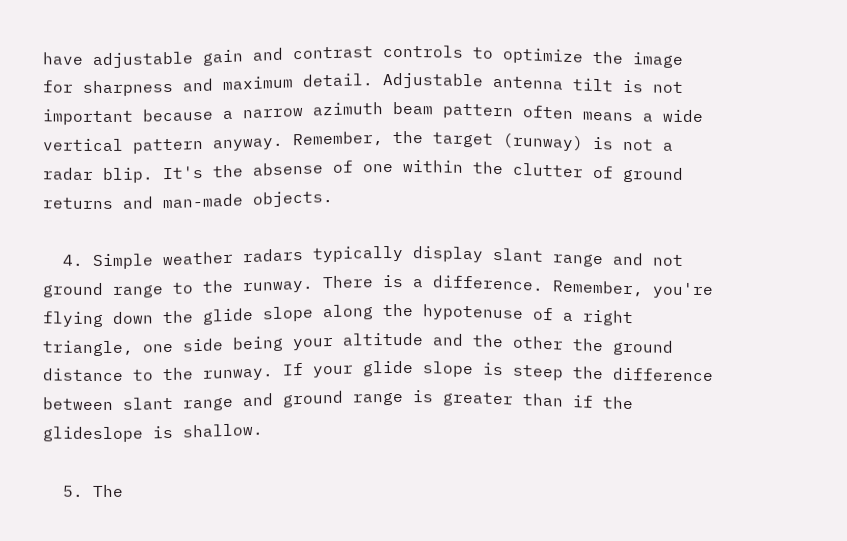have adjustable gain and contrast controls to optimize the image for sharpness and maximum detail. Adjustable antenna tilt is not important because a narrow azimuth beam pattern often means a wide vertical pattern anyway. Remember, the target (runway) is not a radar blip. It's the absense of one within the clutter of ground returns and man-made objects.

  4. Simple weather radars typically display slant range and not ground range to the runway. There is a difference. Remember, you're flying down the glide slope along the hypotenuse of a right triangle, one side being your altitude and the other the ground distance to the runway. If your glide slope is steep the difference between slant range and ground range is greater than if the glideslope is shallow.

  5. The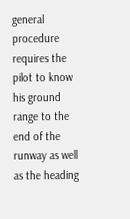general procedure requires the pilot to know his ground range to the end of the runway as well as the heading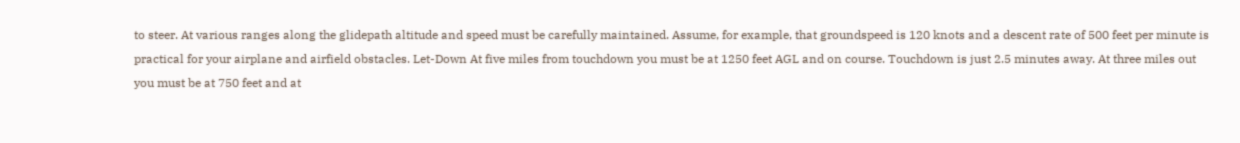to steer. At various ranges along the glidepath altitude and speed must be carefully maintained. Assume, for example, that groundspeed is 120 knots and a descent rate of 500 feet per minute is practical for your airplane and airfield obstacles. Let-Down At five miles from touchdown you must be at 1250 feet AGL and on course. Touchdown is just 2.5 minutes away. At three miles out you must be at 750 feet and at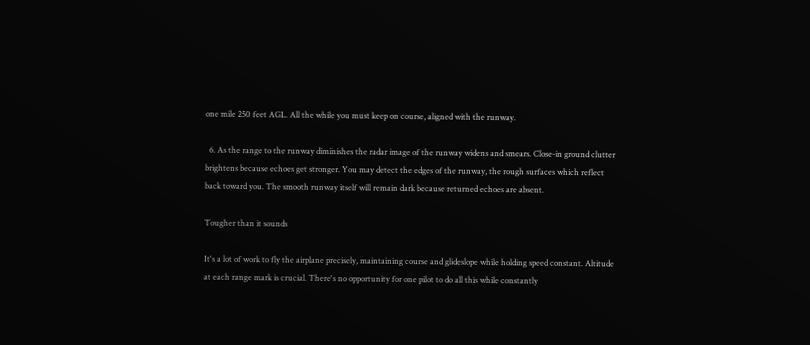one mile 250 feet AGL. All the while you must keep on course, aligned with the runway.

  6. As the range to the runway diminishes the radar image of the runway widens and smears. Close-in ground clutter brightens because echoes get stronger. You may detect the edges of the runway, the rough surfaces which reflect back toward you. The smooth runway itself will remain dark because returned echoes are absent.

Tougher than it sounds

It's a lot of work to fly the airplane precisely, maintaining course and glideslope while holding speed constant. Altitude at each range mark is crucial. There's no opportunity for one pilot to do all this while constantly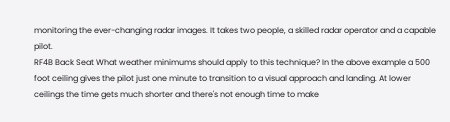monitoring the ever-changing radar images. It takes two people, a skilled radar operator and a capable pilot.
RF4B Back Seat What weather minimums should apply to this technique? In the above example a 500 foot ceiling gives the pilot just one minute to transition to a visual approach and landing. At lower ceilings the time gets much shorter and there's not enough time to make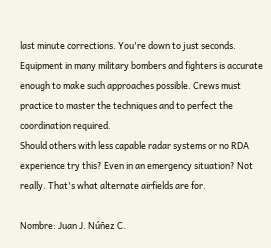last minute corrections. You're down to just seconds.
Equipment in many military bombers and fighters is accurate enough to make such approaches possible. Crews must practice to master the techniques and to perfect the coordination required.
Should others with less capable radar systems or no RDA experience try this? Even in an emergency situation? Not really. That's what alternate airfields are for.

Nombre: Juan J. Núñez C.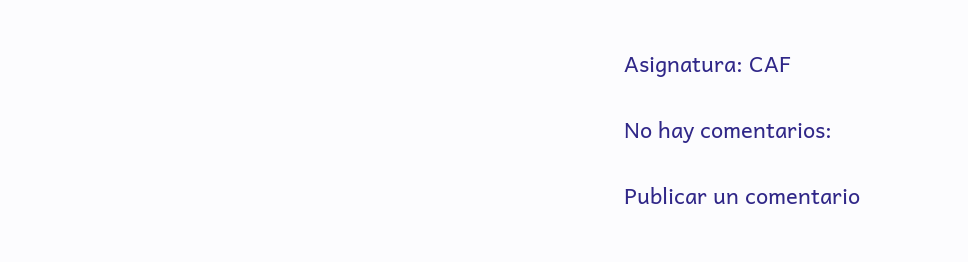Asignatura: CAF

No hay comentarios:

Publicar un comentario